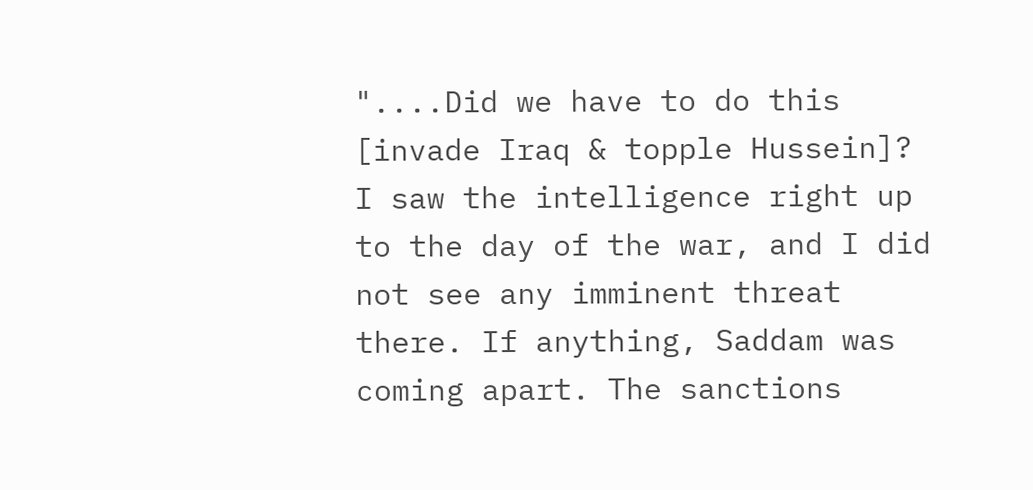"....Did we have to do this [invade Iraq & topple Hussein]? I saw the intelligence right up to the day of the war, and I did not see any imminent threat there. If anything, Saddam was coming apart. The sanctions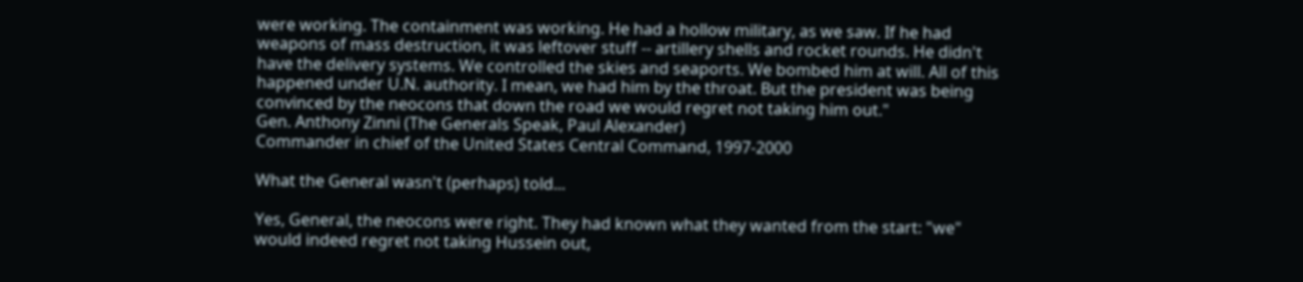were working. The containment was working. He had a hollow military, as we saw. If he had weapons of mass destruction, it was leftover stuff -- artillery shells and rocket rounds. He didn't have the delivery systems. We controlled the skies and seaports. We bombed him at will. All of this happened under U.N. authority. I mean, we had him by the throat. But the president was being convinced by the neocons that down the road we would regret not taking him out."
Gen. Anthony Zinni (The Generals Speak, Paul Alexander)
Commander in chief of the United States Central Command, 1997-2000

What the General wasn't (perhaps) told...

Yes, General, the neocons were right. They had known what they wanted from the start: "we" would indeed regret not taking Hussein out,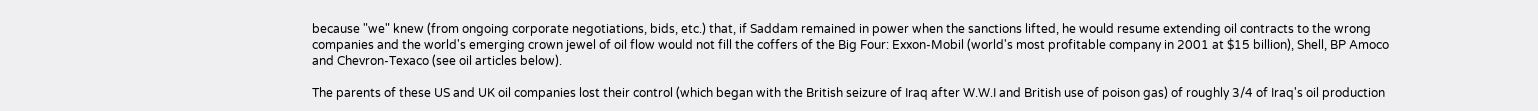because "we" knew (from ongoing corporate negotiations, bids, etc.) that, if Saddam remained in power when the sanctions lifted, he would resume extending oil contracts to the wrong companies and the world's emerging crown jewel of oil flow would not fill the coffers of the Big Four: Exxon-Mobil (world's most profitable company in 2001 at $15 billion), Shell, BP Amoco and Chevron-Texaco (see oil articles below).

The parents of these US and UK oil companies lost their control (which began with the British seizure of Iraq after W.W.I and British use of poison gas) of roughly 3/4 of Iraq's oil production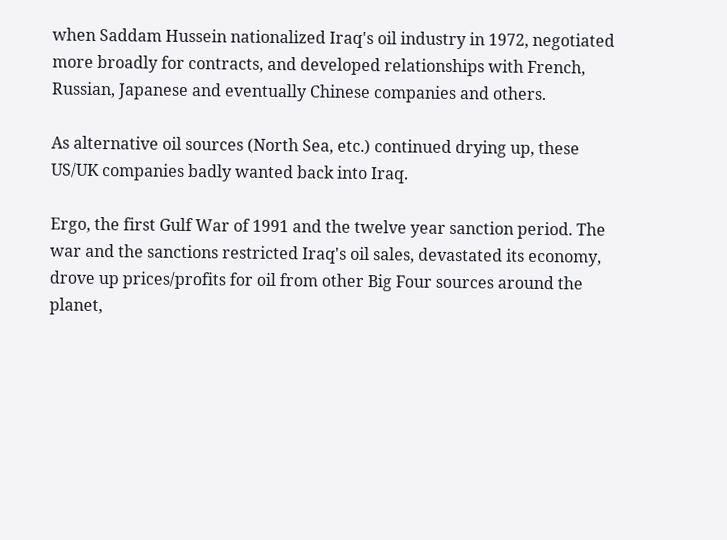when Saddam Hussein nationalized Iraq's oil industry in 1972, negotiated more broadly for contracts, and developed relationships with French, Russian, Japanese and eventually Chinese companies and others.

As alternative oil sources (North Sea, etc.) continued drying up, these US/UK companies badly wanted back into Iraq.

Ergo, the first Gulf War of 1991 and the twelve year sanction period. The war and the sanctions restricted Iraq's oil sales, devastated its economy, drove up prices/profits for oil from other Big Four sources around the planet,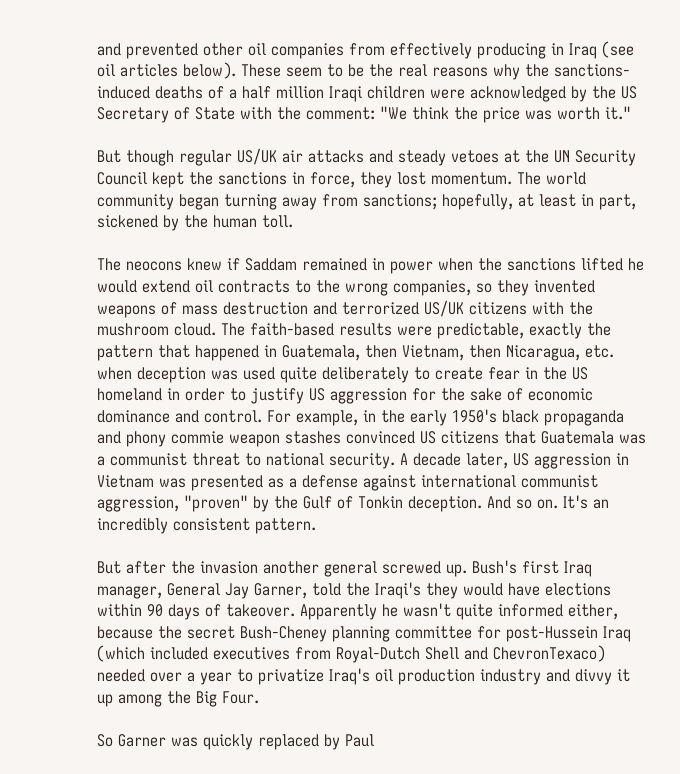and prevented other oil companies from effectively producing in Iraq (see oil articles below). These seem to be the real reasons why the sanctions-induced deaths of a half million Iraqi children were acknowledged by the US Secretary of State with the comment: "We think the price was worth it."

But though regular US/UK air attacks and steady vetoes at the UN Security Council kept the sanctions in force, they lost momentum. The world community began turning away from sanctions; hopefully, at least in part, sickened by the human toll.

The neocons knew if Saddam remained in power when the sanctions lifted he would extend oil contracts to the wrong companies, so they invented weapons of mass destruction and terrorized US/UK citizens with the mushroom cloud. The faith-based results were predictable, exactly the pattern that happened in Guatemala, then Vietnam, then Nicaragua, etc. when deception was used quite deliberately to create fear in the US homeland in order to justify US aggression for the sake of economic dominance and control. For example, in the early 1950's black propaganda and phony commie weapon stashes convinced US citizens that Guatemala was a communist threat to national security. A decade later, US aggression in Vietnam was presented as a defense against international communist aggression, "proven" by the Gulf of Tonkin deception. And so on. It's an incredibly consistent pattern.

But after the invasion another general screwed up. Bush's first Iraq manager, General Jay Garner, told the Iraqi's they would have elections within 90 days of takeover. Apparently he wasn't quite informed either, because the secret Bush-Cheney planning committee for post-Hussein Iraq (which included executives from Royal-Dutch Shell and ChevronTexaco) needed over a year to privatize Iraq's oil production industry and divvy it up among the Big Four.

So Garner was quickly replaced by Paul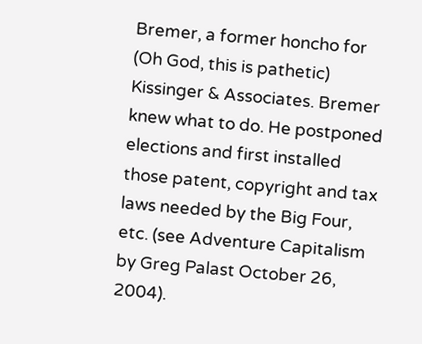Bremer, a former honcho for (Oh God, this is pathetic) Kissinger & Associates. Bremer knew what to do. He postponed elections and first installed those patent, copyright and tax laws needed by the Big Four, etc. (see Adventure Capitalism by Greg Palast October 26, 2004).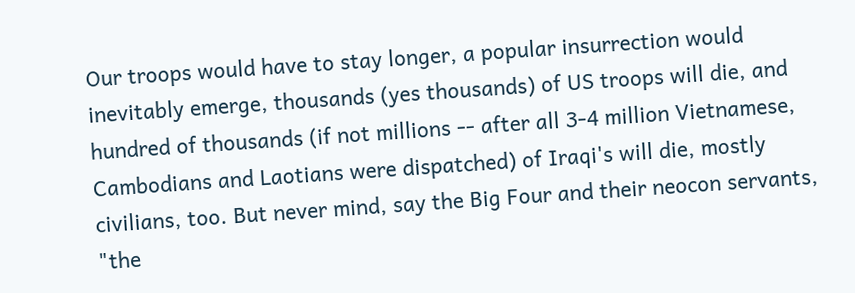Our troops would have to stay longer, a popular insurrection would inevitably emerge, thousands (yes thousands) of US troops will die, and hundred of thousands (if not millions -- after all 3-4 million Vietnamese, Cambodians and Laotians were dispatched) of Iraqi's will die, mostly civilians, too. But never mind, say the Big Four and their neocon servants, "the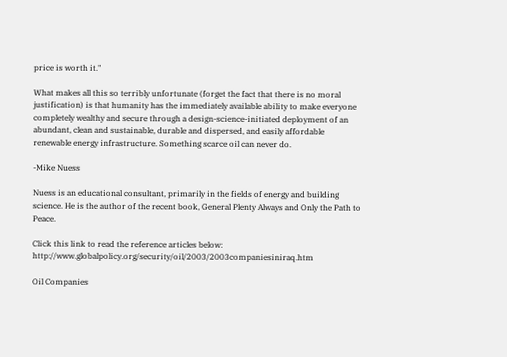price is worth it."

What makes all this so terribly unfortunate (forget the fact that there is no moral justification) is that humanity has the immediately available ability to make everyone completely wealthy and secure through a design-science-initiated deployment of an abundant, clean and sustainable, durable and dispersed, and easily affordable renewable energy infrastructure. Something scarce oil can never do.

-Mike Nuess

Nuess is an educational consultant, primarily in the fields of energy and building science. He is the author of the recent book, General Plenty Always and Only the Path to Peace.

Click this link to read the reference articles below:  http://www.globalpolicy.org/security/oil/2003/2003companiesiniraq.htm

Oil Companies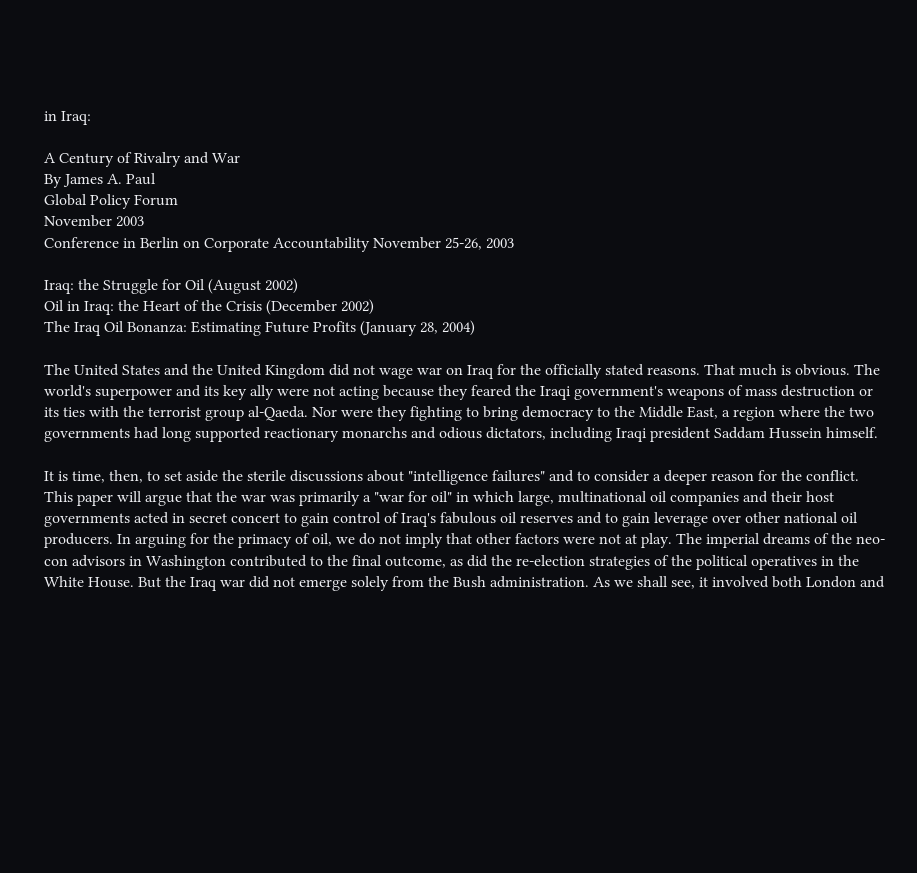in Iraq:

A Century of Rivalry and War
By James A. Paul
Global Policy Forum
November 2003
Conference in Berlin on Corporate Accountability November 25-26, 2003

Iraq: the Struggle for Oil (August 2002)
Oil in Iraq: the Heart of the Crisis (December 2002)
The Iraq Oil Bonanza: Estimating Future Profits (January 28, 2004)

The United States and the United Kingdom did not wage war on Iraq for the officially stated reasons. That much is obvious. The world's superpower and its key ally were not acting because they feared the Iraqi government's weapons of mass destruction or its ties with the terrorist group al-Qaeda. Nor were they fighting to bring democracy to the Middle East, a region where the two governments had long supported reactionary monarchs and odious dictators, including Iraqi president Saddam Hussein himself.

It is time, then, to set aside the sterile discussions about "intelligence failures" and to consider a deeper reason for the conflict. This paper will argue that the war was primarily a "war for oil" in which large, multinational oil companies and their host governments acted in secret concert to gain control of Iraq's fabulous oil reserves and to gain leverage over other national oil producers. In arguing for the primacy of oil, we do not imply that other factors were not at play. The imperial dreams of the neo-con advisors in Washington contributed to the final outcome, as did the re-election strategies of the political operatives in the White House. But the Iraq war did not emerge solely from the Bush administration. As we shall see, it involved both London and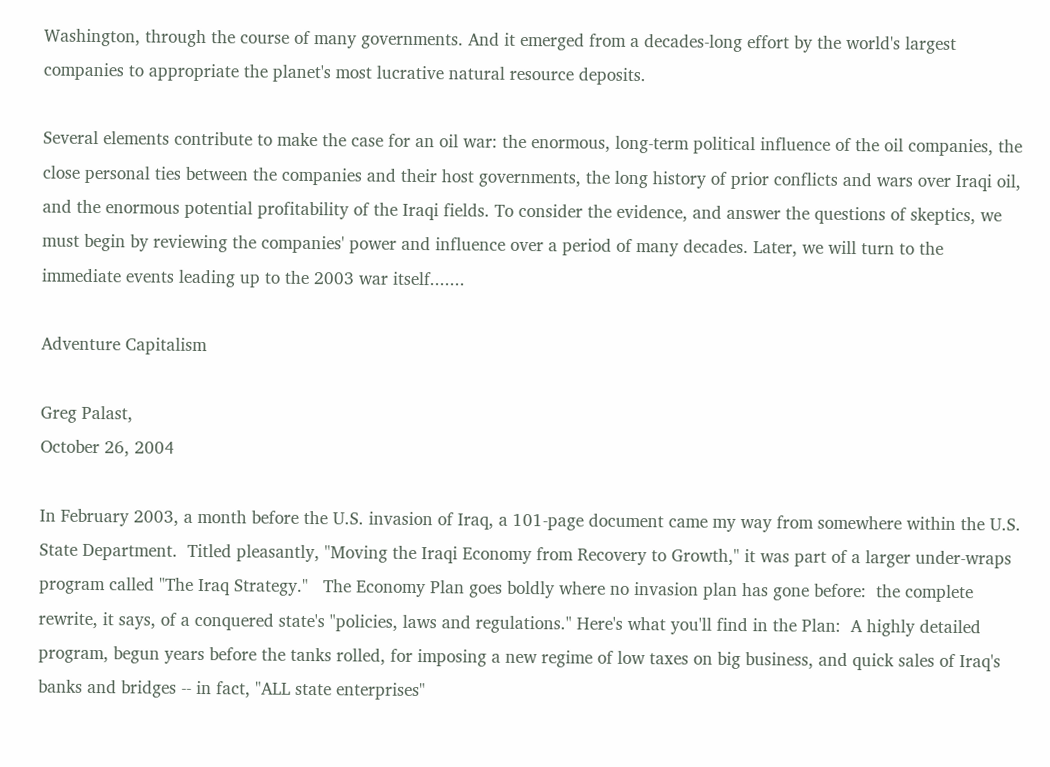Washington, through the course of many governments. And it emerged from a decades-long effort by the world's largest companies to appropriate the planet's most lucrative natural resource deposits.

Several elements contribute to make the case for an oil war: the enormous, long-term political influence of the oil companies, the close personal ties between the companies and their host governments, the long history of prior conflicts and wars over Iraqi oil, and the enormous potential profitability of the Iraqi fields. To consider the evidence, and answer the questions of skeptics, we must begin by reviewing the companies' power and influence over a period of many decades. Later, we will turn to the immediate events leading up to the 2003 war itself.......

Adventure Capitalism

Greg Palast,
October 26, 2004

In February 2003, a month before the U.S. invasion of Iraq, a 101-page document came my way from somewhere within the U.S. State Department.  Titled pleasantly, "Moving the Iraqi Economy from Recovery to Growth," it was part of a larger under-wraps program called "The Iraq Strategy."   The Economy Plan goes boldly where no invasion plan has gone before:  the complete rewrite, it says, of a conquered state's "policies, laws and regulations." Here's what you'll find in the Plan:  A highly detailed program, begun years before the tanks rolled, for imposing a new regime of low taxes on big business, and quick sales of Iraq's banks and bridges -- in fact, "ALL state enterprises"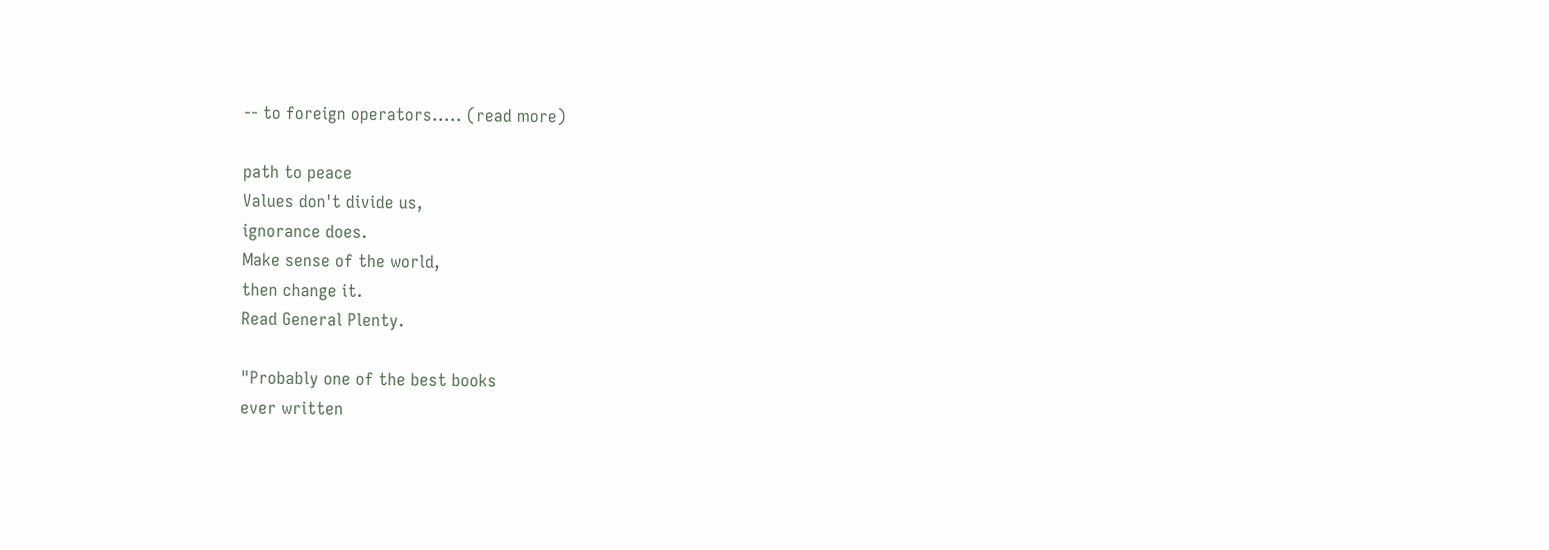-- to foreign operators..... (read more)

path to peace
Values don't divide us,
ignorance does.
Make sense of the world,
then change it.
Read General Plenty.

"Probably one of the best books
ever written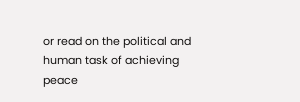or read on the political and human task of achieving
peace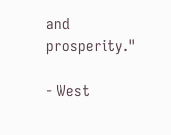and prosperity."

- West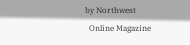by Northwest
  Online Magazine